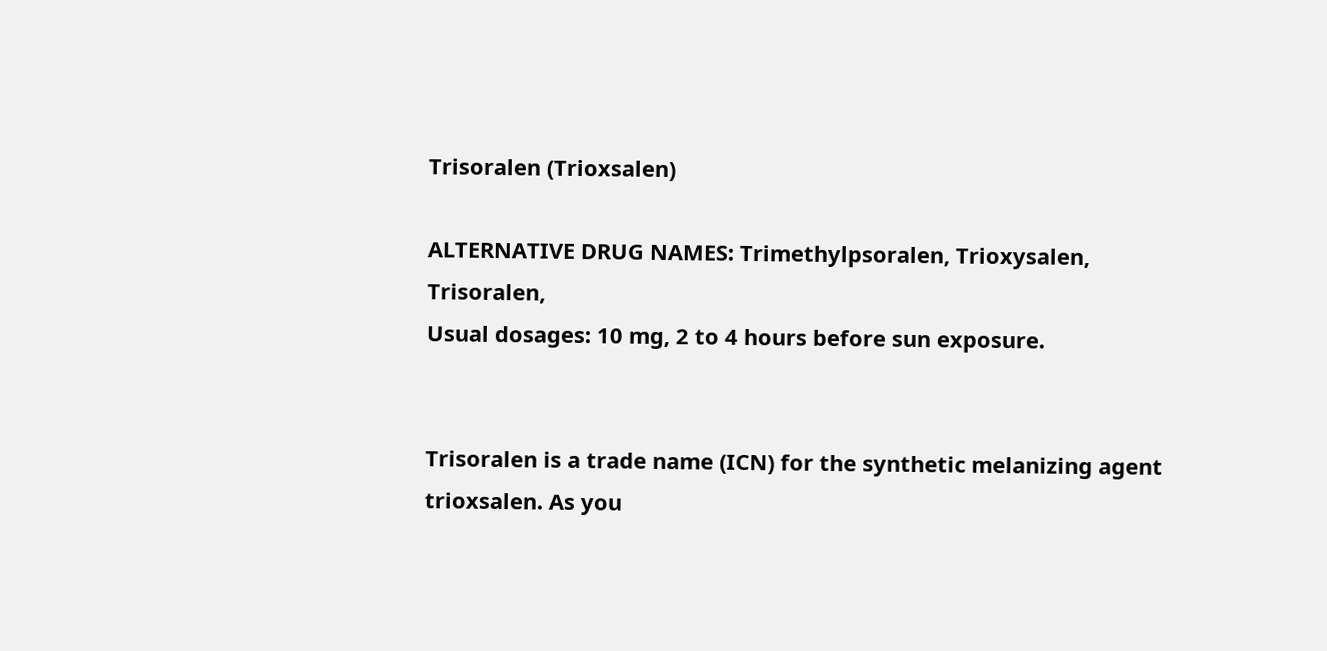Trisoralen (Trioxsalen)

ALTERNATIVE DRUG NAMES: Trimethylpsoralen, Trioxysalen, Trisoralen,
Usual dosages: 10 mg, 2 to 4 hours before sun exposure.


Trisoralen is a trade name (ICN) for the synthetic melanizing agent trioxsalen. As you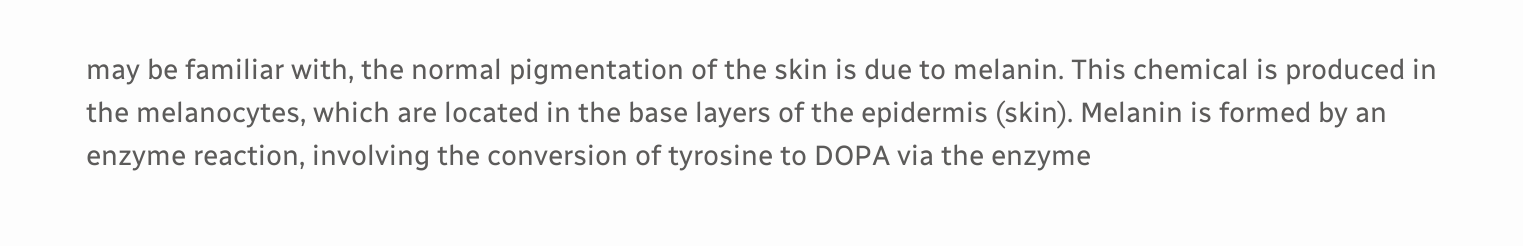may be familiar with, the normal pigmentation of the skin is due to melanin. This chemical is produced in the melanocytes, which are located in the base layers of the epidermis (skin). Melanin is formed by an enzyme reaction, involving the conversion of tyrosine to DOPA via the enzyme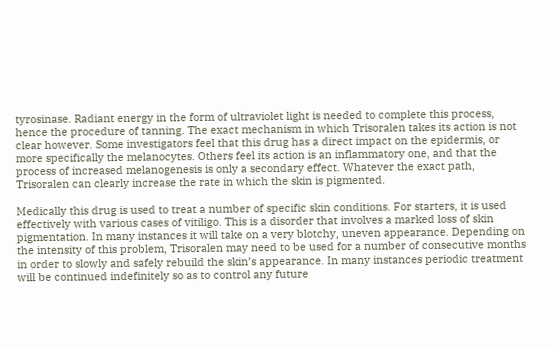tyrosinase. Radiant energy in the form of ultraviolet light is needed to complete this process, hence the procedure of tanning. The exact mechanism in which Trisoralen takes its action is not clear however. Some investigators feel that this drug has a direct impact on the epidermis, or more specifically the melanocytes. Others feel its action is an inflammatory one, and that the process of increased melanogenesis is only a secondary effect. Whatever the exact path, Trisoralen can clearly increase the rate in which the skin is pigmented.

Medically this drug is used to treat a number of specific skin conditions. For starters, it is used effectively with various cases of vitiligo. This is a disorder that involves a marked loss of skin pigmentation. In many instances it will take on a very blotchy, uneven appearance. Depending on the intensity of this problem, Trisoralen may need to be used for a number of consecutive months in order to slowly and safely rebuild the skin’s appearance. In many instances periodic treatment will be continued indefinitely so as to control any future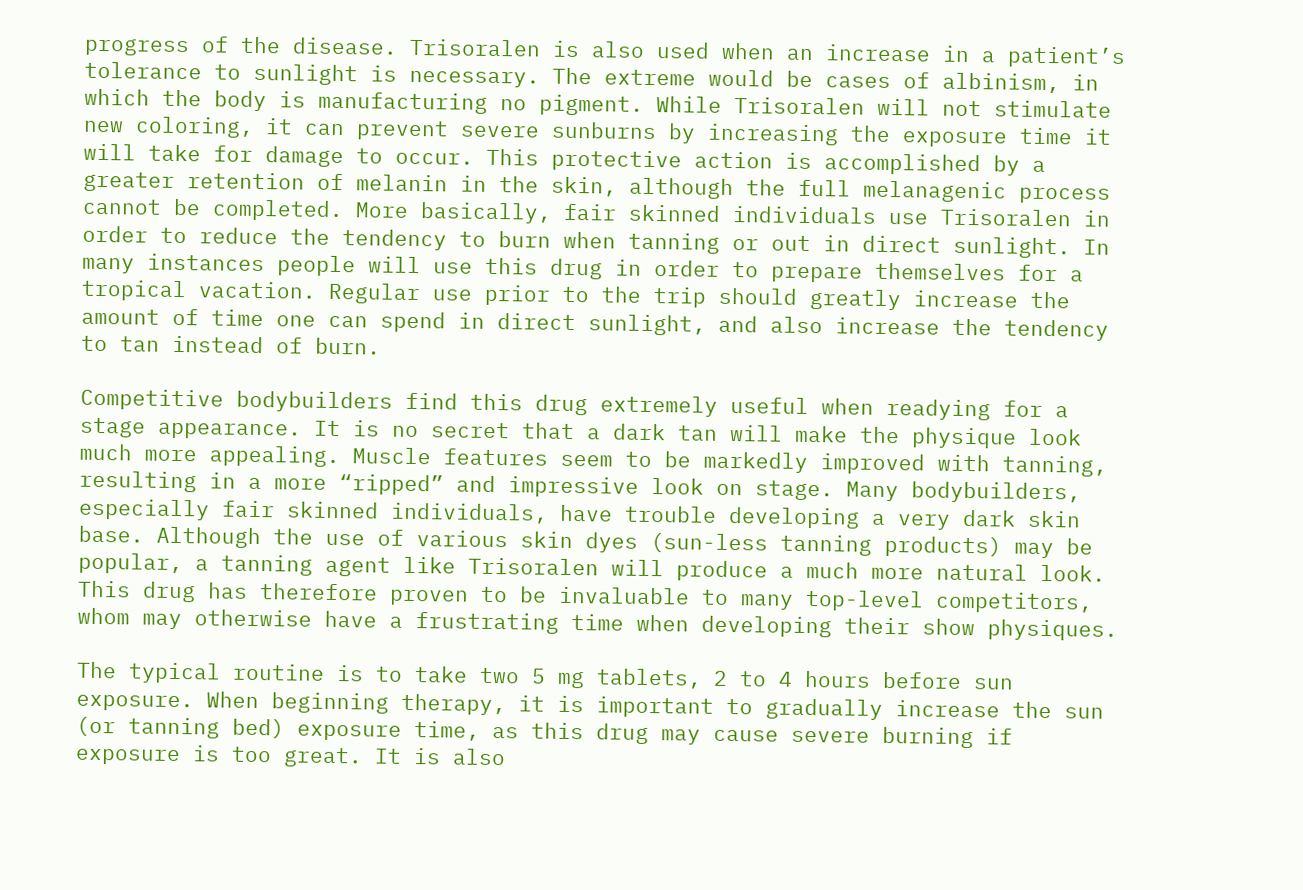progress of the disease. Trisoralen is also used when an increase in a patient’s tolerance to sunlight is necessary. The extreme would be cases of albinism, in which the body is manufacturing no pigment. While Trisoralen will not stimulate new coloring, it can prevent severe sunburns by increasing the exposure time it will take for damage to occur. This protective action is accomplished by a greater retention of melanin in the skin, although the full melanagenic process cannot be completed. More basically, fair skinned individuals use Trisoralen in order to reduce the tendency to burn when tanning or out in direct sunlight. In many instances people will use this drug in order to prepare themselves for a tropical vacation. Regular use prior to the trip should greatly increase the amount of time one can spend in direct sunlight, and also increase the tendency to tan instead of burn.

Competitive bodybuilders find this drug extremely useful when readying for a stage appearance. It is no secret that a dark tan will make the physique look much more appealing. Muscle features seem to be markedly improved with tanning, resulting in a more “ripped” and impressive look on stage. Many bodybuilders, especially fair skinned individuals, have trouble developing a very dark skin base. Although the use of various skin dyes (sun-less tanning products) may be popular, a tanning agent like Trisoralen will produce a much more natural look. This drug has therefore proven to be invaluable to many top-level competitors, whom may otherwise have a frustrating time when developing their show physiques.

The typical routine is to take two 5 mg tablets, 2 to 4 hours before sun exposure. When beginning therapy, it is important to gradually increase the sun (or tanning bed) exposure time, as this drug may cause severe burning if exposure is too great. It is also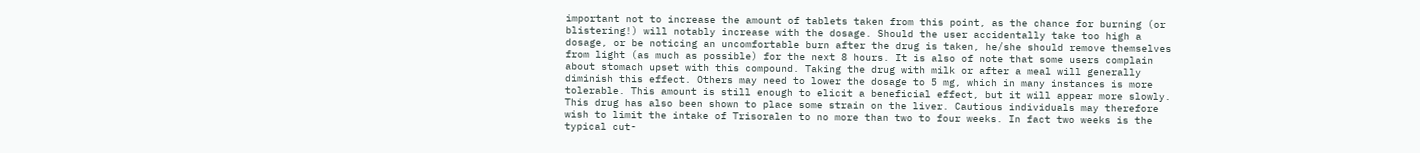important not to increase the amount of tablets taken from this point, as the chance for burning (or blistering!) will notably increase with the dosage. Should the user accidentally take too high a dosage, or be noticing an uncomfortable burn after the drug is taken, he/she should remove themselves from light (as much as possible) for the next 8 hours. It is also of note that some users complain about stomach upset with this compound. Taking the drug with milk or after a meal will generally diminish this effect. Others may need to lower the dosage to 5 mg, which in many instances is more tolerable. This amount is still enough to elicit a beneficial effect, but it will appear more slowly. This drug has also been shown to place some strain on the liver. Cautious individuals may therefore wish to limit the intake of Trisoralen to no more than two to four weeks. In fact two weeks is the typical cut-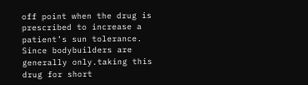off point when the drug is prescribed to increase a patient’s sun tolerance. Since bodybuilders are generally only.taking this drug for short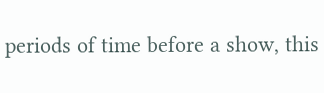periods of time before a show, this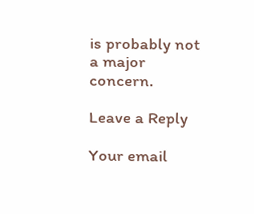is probably not a major concern.

Leave a Reply

Your email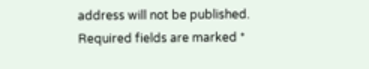address will not be published. Required fields are marked *